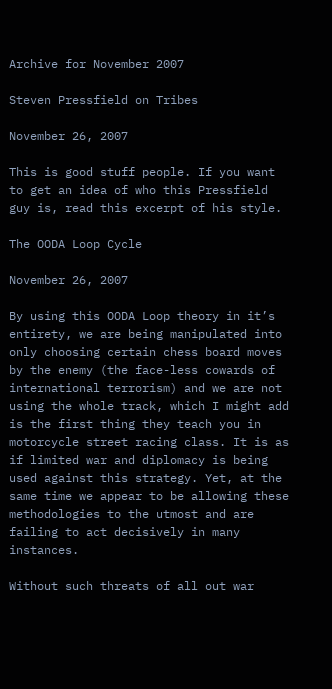Archive for November 2007

Steven Pressfield on Tribes

November 26, 2007

This is good stuff people. If you want to get an idea of who this Pressfield guy is, read this excerpt of his style.

The OODA Loop Cycle

November 26, 2007

By using this OODA Loop theory in it’s entirety, we are being manipulated into only choosing certain chess board moves by the enemy (the face-less cowards of international terrorism) and we are not using the whole track, which I might add is the first thing they teach you in motorcycle street racing class. It is as if limited war and diplomacy is being used against this strategy. Yet, at the same time we appear to be allowing these methodologies to the utmost and are failing to act decisively in many instances.

Without such threats of all out war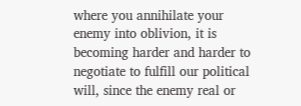where you annihilate your enemy into oblivion, it is becoming harder and harder to negotiate to fulfill our political will, since the enemy real or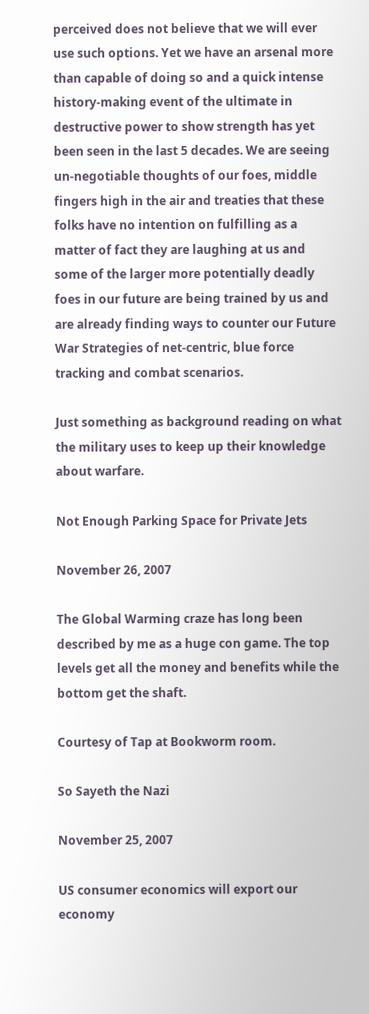perceived does not believe that we will ever use such options. Yet we have an arsenal more than capable of doing so and a quick intense history-making event of the ultimate in destructive power to show strength has yet been seen in the last 5 decades. We are seeing un-negotiable thoughts of our foes, middle fingers high in the air and treaties that these folks have no intention on fulfilling as a matter of fact they are laughing at us and some of the larger more potentially deadly foes in our future are being trained by us and are already finding ways to counter our Future War Strategies of net-centric, blue force tracking and combat scenarios.

Just something as background reading on what the military uses to keep up their knowledge about warfare.

Not Enough Parking Space for Private Jets

November 26, 2007

The Global Warming craze has long been described by me as a huge con game. The top levels get all the money and benefits while the bottom get the shaft.

Courtesy of Tap at Bookworm room.

So Sayeth the Nazi

November 25, 2007

US consumer economics will export our economy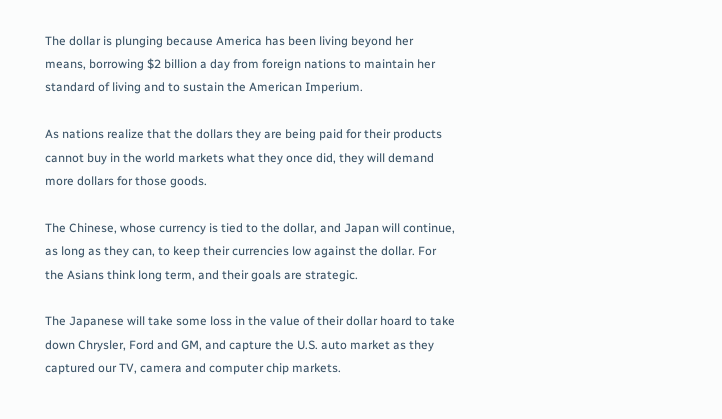The dollar is plunging because America has been living beyond her means, borrowing $2 billion a day from foreign nations to maintain her standard of living and to sustain the American Imperium.

As nations realize that the dollars they are being paid for their products cannot buy in the world markets what they once did, they will demand more dollars for those goods.

The Chinese, whose currency is tied to the dollar, and Japan will continue, as long as they can, to keep their currencies low against the dollar. For the Asians think long term, and their goals are strategic.

The Japanese will take some loss in the value of their dollar hoard to take down Chrysler, Ford and GM, and capture the U.S. auto market as they captured our TV, camera and computer chip markets.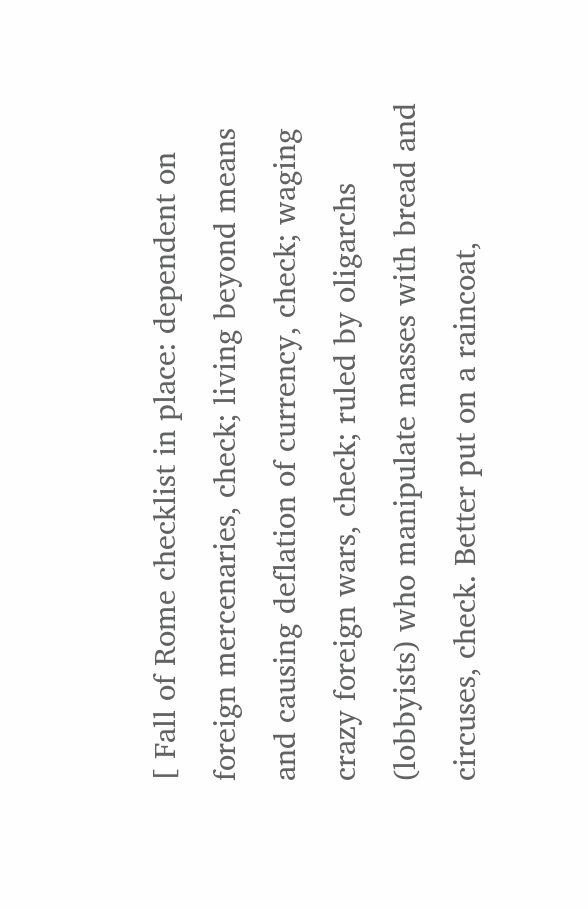[ Fall of Rome checklist in place: dependent on foreign mercenaries, check; living beyond means and causing deflation of currency, check; waging crazy foreign wars, check; ruled by oligarchs (lobbyists) who manipulate masses with bread and circuses, check. Better put on a raincoat,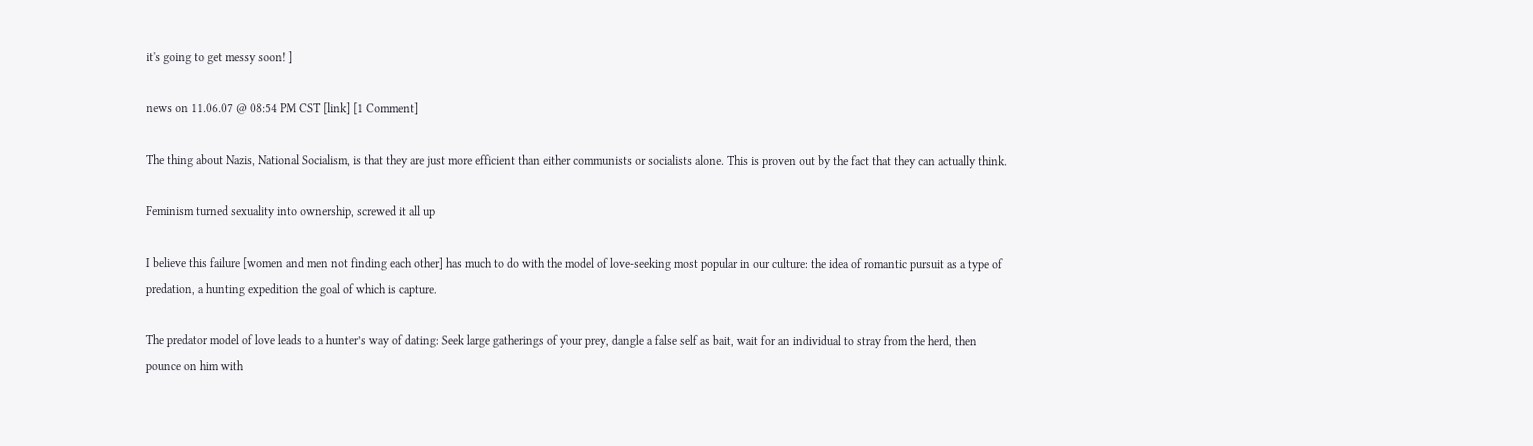it's going to get messy soon! ]

news on 11.06.07 @ 08:54 PM CST [link] [1 Comment]

The thing about Nazis, National Socialism, is that they are just more efficient than either communists or socialists alone. This is proven out by the fact that they can actually think.

Feminism turned sexuality into ownership, screwed it all up

I believe this failure [women and men not finding each other] has much to do with the model of love-seeking most popular in our culture: the idea of romantic pursuit as a type of predation, a hunting expedition the goal of which is capture.

The predator model of love leads to a hunter’s way of dating: Seek large gatherings of your prey, dangle a false self as bait, wait for an individual to stray from the herd, then pounce on him with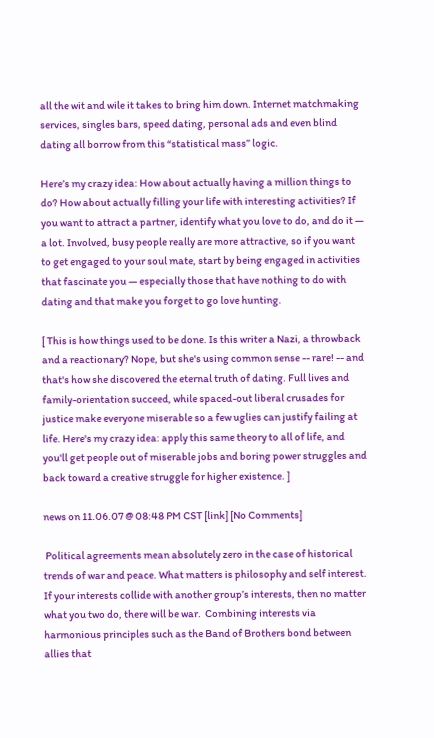all the wit and wile it takes to bring him down. Internet matchmaking services, singles bars, speed dating, personal ads and even blind dating all borrow from this “statistical mass” logic.

Here’s my crazy idea: How about actually having a million things to do? How about actually filling your life with interesting activities? If you want to attract a partner, identify what you love to do, and do it — a lot. Involved, busy people really are more attractive, so if you want to get engaged to your soul mate, start by being engaged in activities that fascinate you — especially those that have nothing to do with dating and that make you forget to go love hunting.

[ This is how things used to be done. Is this writer a Nazi, a throwback and a reactionary? Nope, but she's using common sense -- rare! -- and that's how she discovered the eternal truth of dating. Full lives and family-orientation succeed, while spaced-out liberal crusades for justice make everyone miserable so a few uglies can justify failing at life. Here's my crazy idea: apply this same theory to all of life, and you'll get people out of miserable jobs and boring power struggles and back toward a creative struggle for higher existence. ]

news on 11.06.07 @ 08:48 PM CST [link] [No Comments]

 Political agreements mean absolutely zero in the case of historical trends of war and peace. What matters is philosophy and self interest. If your interests collide with another group’s interests, then no matter what you two do, there will be war.  Combining interests via harmonious principles such as the Band of Brothers bond between allies that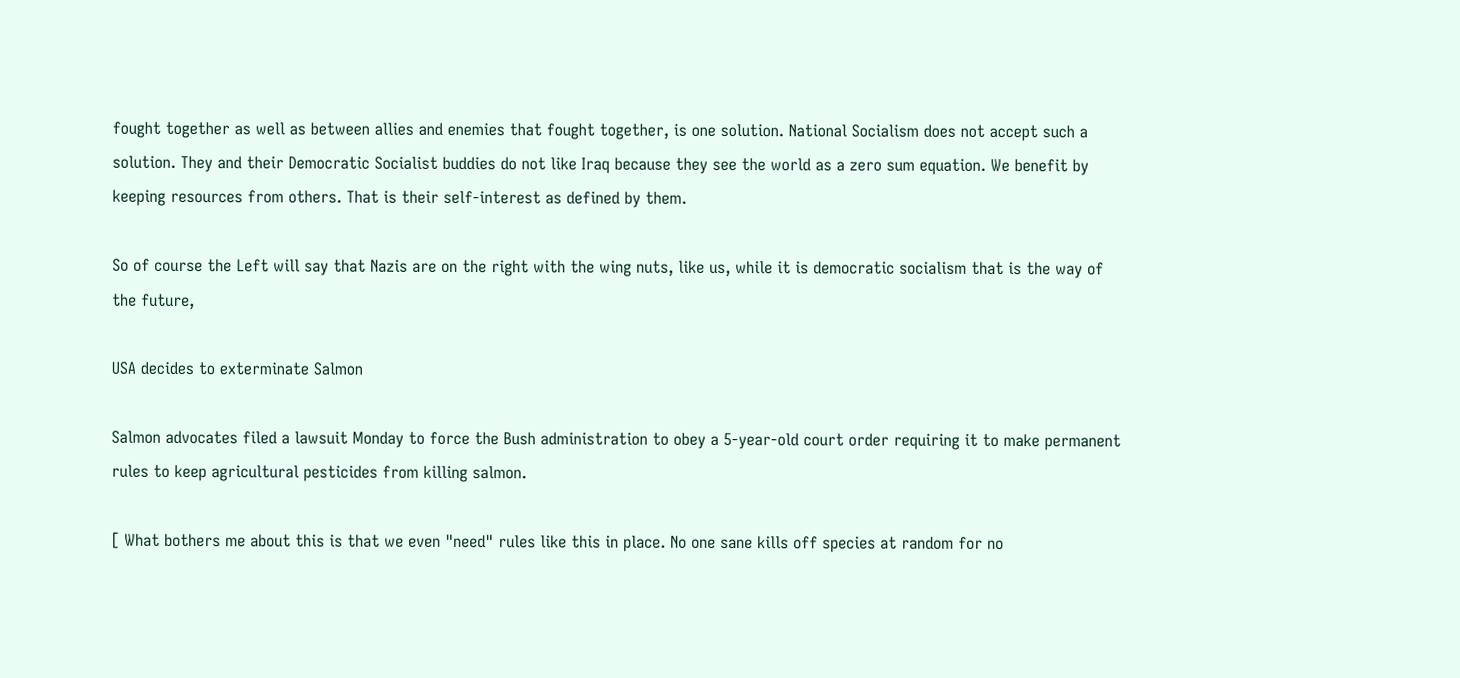fought together as well as between allies and enemies that fought together, is one solution. National Socialism does not accept such a solution. They and their Democratic Socialist buddies do not like Iraq because they see the world as a zero sum equation. We benefit by keeping resources from others. That is their self-interest as defined by them.

So of course the Left will say that Nazis are on the right with the wing nuts, like us, while it is democratic socialism that is the way of the future,

USA decides to exterminate Salmon

Salmon advocates filed a lawsuit Monday to force the Bush administration to obey a 5-year-old court order requiring it to make permanent rules to keep agricultural pesticides from killing salmon.

[ What bothers me about this is that we even "need" rules like this in place. No one sane kills off species at random for no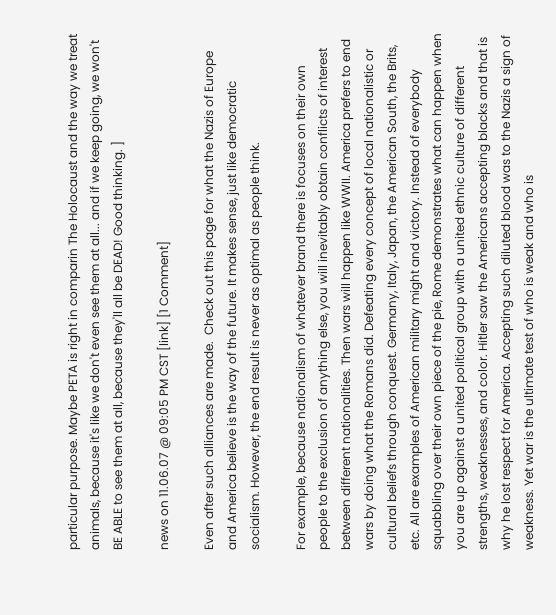particular purpose. Maybe PETA is right in comparin The Holocaust and the way we treat animals, because it's like we don't even see them at all... and if we keep going, we won't BE ABLE to see them at all, because they'll all be DEAD! Good thinking. ]

news on 11.06.07 @ 09:05 PM CST [link] [1 Comment]

Even after such alliances are made.  Check out this page for what the Nazis of Europe and America believe is the way of the future. It makes sense, just like democratic socialism. However, the end result is never as optimal as people think.

For example, because nationalism of whatever brand there is focuses on their own people to the exclusion of anything else, you will inevitably obtain conflicts of interest between different nationalities. Then wars will happen like WWII. America prefers to end wars by doing what the Romans did. Defeating every concept of local nationalistic or cultural beliefs through conquest. Germany, Italy, Japan, the American South, the Brits, etc. All are examples of American military might and victory. Instead of everybody squabbling over their own piece of the pie, Rome demonstrates what can happen when you are up against a united political group with a united ethnic culture of different strengths, weaknesses, and color. Hitler saw the Americans accepting blacks and that is why he lost respect for America. Accepting such diluted blood was to the Nazis a sign of weakness. Yet war is the ultimate test of who is weak and who is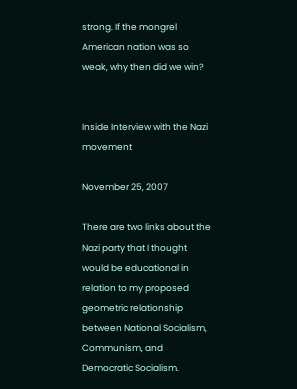strong. If the mongrel American nation was so weak, why then did we win?


Inside Interview with the Nazi movement

November 25, 2007

There are two links about the Nazi party that I thought would be educational in relation to my proposed geometric relationship between National Socialism, Communism, and Democratic Socialism.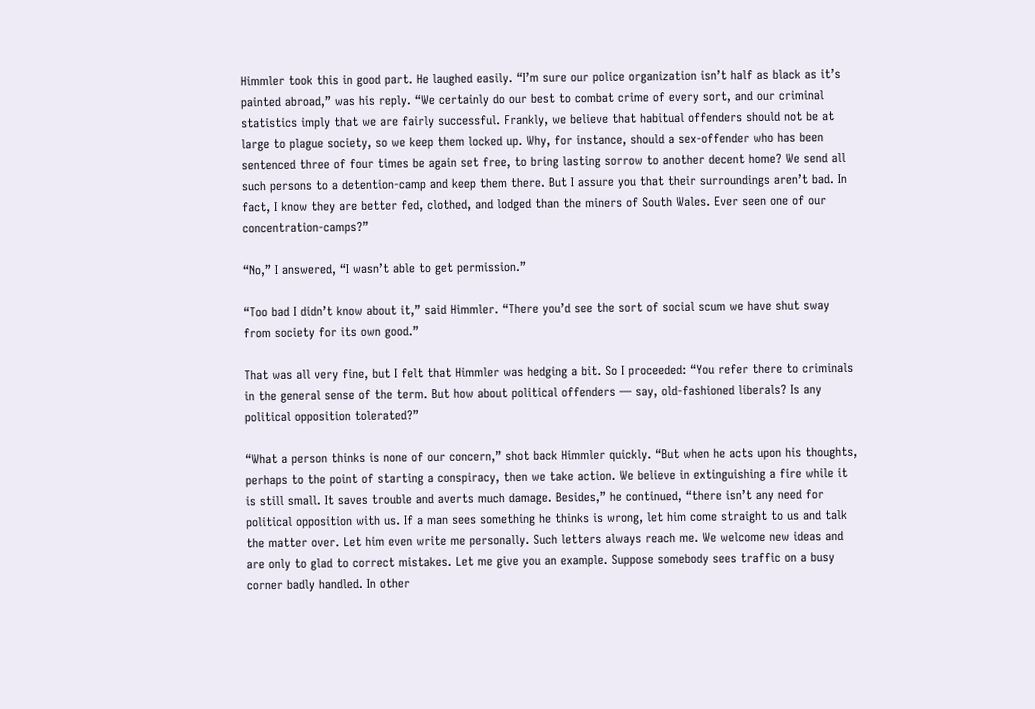Himmler took this in good part. He laughed easily. “I’m sure our police organization isn’t half as black as it’s painted abroad,” was his reply. “We certainly do our best to combat crime of every sort, and our criminal statistics imply that we are fairly successful. Frankly, we believe that habitual offenders should not be at large to plague society, so we keep them locked up. Why, for instance, should a sex-offender who has been sentenced three of four times be again set free, to bring lasting sorrow to another decent home? We send all such persons to a detention-camp and keep them there. But I assure you that their surroundings aren’t bad. In fact, I know they are better fed, clothed, and lodged than the miners of South Wales. Ever seen one of our concentration-camps?”

“No,” I answered, “I wasn’t able to get permission.”

“Too bad I didn’t know about it,” said Himmler. “There you’d see the sort of social scum we have shut sway from society for its own good.”

That was all very fine, but I felt that Himmler was hedging a bit. So I proceeded: “You refer there to criminals in the general sense of the term. But how about political offenders — say, old-fashioned liberals? Is any political opposition tolerated?”

“What a person thinks is none of our concern,” shot back Himmler quickly. “But when he acts upon his thoughts, perhaps to the point of starting a conspiracy, then we take action. We believe in extinguishing a fire while it is still small. It saves trouble and averts much damage. Besides,” he continued, “there isn’t any need for political opposition with us. If a man sees something he thinks is wrong, let him come straight to us and talk the matter over. Let him even write me personally. Such letters always reach me. We welcome new ideas and are only to glad to correct mistakes. Let me give you an example. Suppose somebody sees traffic on a busy corner badly handled. In other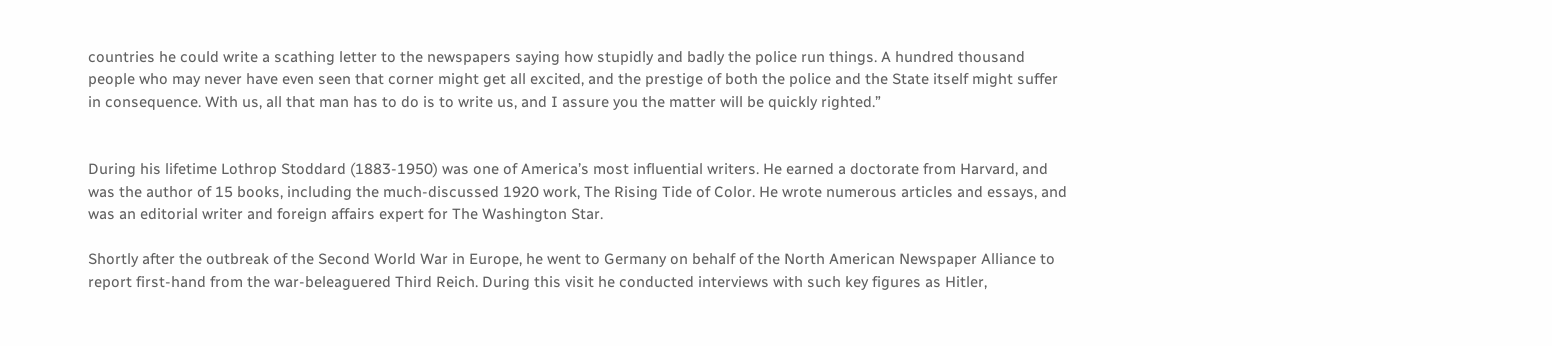countries he could write a scathing letter to the newspapers saying how stupidly and badly the police run things. A hundred thousand people who may never have even seen that corner might get all excited, and the prestige of both the police and the State itself might suffer in consequence. With us, all that man has to do is to write us, and I assure you the matter will be quickly righted.”


During his lifetime Lothrop Stoddard (1883-1950) was one of America’s most influential writers. He earned a doctorate from Harvard, and was the author of 15 books, including the much-discussed 1920 work, The Rising Tide of Color. He wrote numerous articles and essays, and was an editorial writer and foreign affairs expert for The Washington Star.

Shortly after the outbreak of the Second World War in Europe, he went to Germany on behalf of the North American Newspaper Alliance to report first-hand from the war-beleaguered Third Reich. During this visit he conducted interviews with such key figures as Hitler,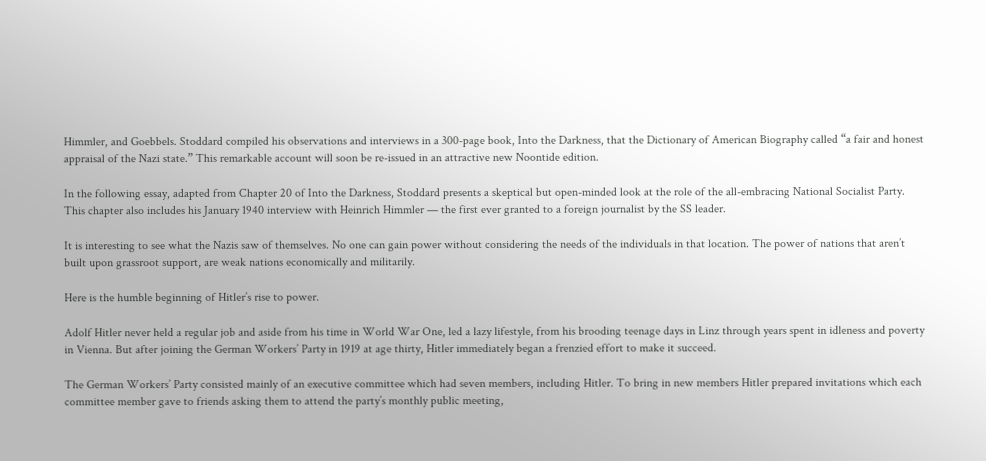Himmler, and Goebbels. Stoddard compiled his observations and interviews in a 300-page book, Into the Darkness, that the Dictionary of American Biography called “a fair and honest appraisal of the Nazi state.” This remarkable account will soon be re-issued in an attractive new Noontide edition.

In the following essay, adapted from Chapter 20 of Into the Darkness, Stoddard presents a skeptical but open-minded look at the role of the all-embracing National Socialist Party. This chapter also includes his January 1940 interview with Heinrich Himmler — the first ever granted to a foreign journalist by the SS leader.

It is interesting to see what the Nazis saw of themselves. No one can gain power without considering the needs of the individuals in that location. The power of nations that aren’t built upon grassroot support, are weak nations economically and militarily.

Here is the humble beginning of Hitler’s rise to power.

Adolf Hitler never held a regular job and aside from his time in World War One, led a lazy lifestyle, from his brooding teenage days in Linz through years spent in idleness and poverty in Vienna. But after joining the German Workers’ Party in 1919 at age thirty, Hitler immediately began a frenzied effort to make it succeed.

The German Workers’ Party consisted mainly of an executive committee which had seven members, including Hitler. To bring in new members Hitler prepared invitations which each committee member gave to friends asking them to attend the party’s monthly public meeting,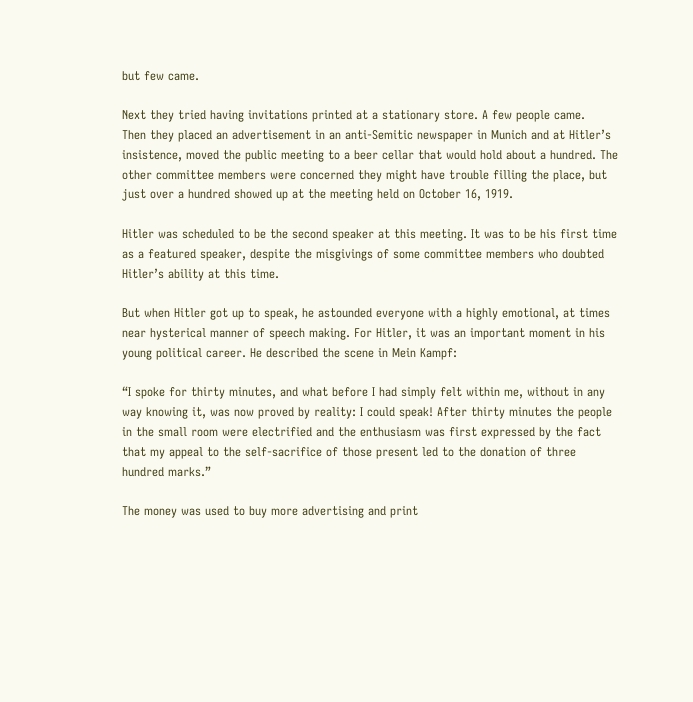but few came.

Next they tried having invitations printed at a stationary store. A few people came.
Then they placed an advertisement in an anti-Semitic newspaper in Munich and at Hitler’s insistence, moved the public meeting to a beer cellar that would hold about a hundred. The other committee members were concerned they might have trouble filling the place, but just over a hundred showed up at the meeting held on October 16, 1919.

Hitler was scheduled to be the second speaker at this meeting. It was to be his first time as a featured speaker, despite the misgivings of some committee members who doubted Hitler’s ability at this time.

But when Hitler got up to speak, he astounded everyone with a highly emotional, at times near hysterical manner of speech making. For Hitler, it was an important moment in his young political career. He described the scene in Mein Kampf:

“I spoke for thirty minutes, and what before I had simply felt within me, without in any way knowing it, was now proved by reality: I could speak! After thirty minutes the people in the small room were electrified and the enthusiasm was first expressed by the fact that my appeal to the self-sacrifice of those present led to the donation of three hundred marks.”

The money was used to buy more advertising and print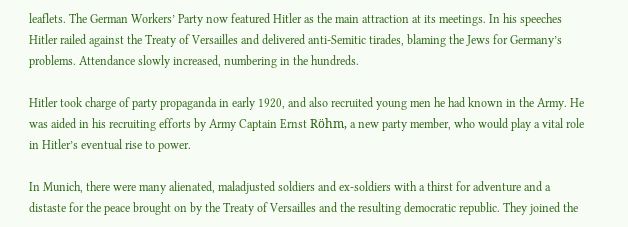leaflets. The German Workers’ Party now featured Hitler as the main attraction at its meetings. In his speeches Hitler railed against the Treaty of Versailles and delivered anti-Semitic tirades, blaming the Jews for Germany’s problems. Attendance slowly increased, numbering in the hundreds.

Hitler took charge of party propaganda in early 1920, and also recruited young men he had known in the Army. He was aided in his recruiting efforts by Army Captain Ernst Röhm, a new party member, who would play a vital role in Hitler’s eventual rise to power.

In Munich, there were many alienated, maladjusted soldiers and ex-soldiers with a thirst for adventure and a distaste for the peace brought on by the Treaty of Versailles and the resulting democratic republic. They joined the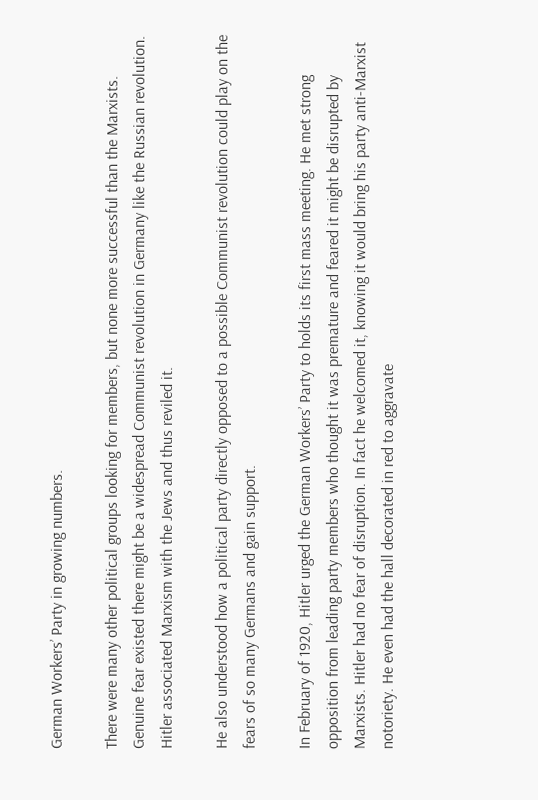German Workers’ Party in growing numbers.

There were many other political groups looking for members, but none more successful than the Marxists. Genuine fear existed there might be a widespread Communist revolution in Germany like the Russian revolution. Hitler associated Marxism with the Jews and thus reviled it.

He also understood how a political party directly opposed to a possible Communist revolution could play on the fears of so many Germans and gain support.

In February of 1920, Hitler urged the German Workers’ Party to holds its first mass meeting. He met strong opposition from leading party members who thought it was premature and feared it might be disrupted by Marxists. Hitler had no fear of disruption. In fact he welcomed it, knowing it would bring his party anti-Marxist notoriety. He even had the hall decorated in red to aggravate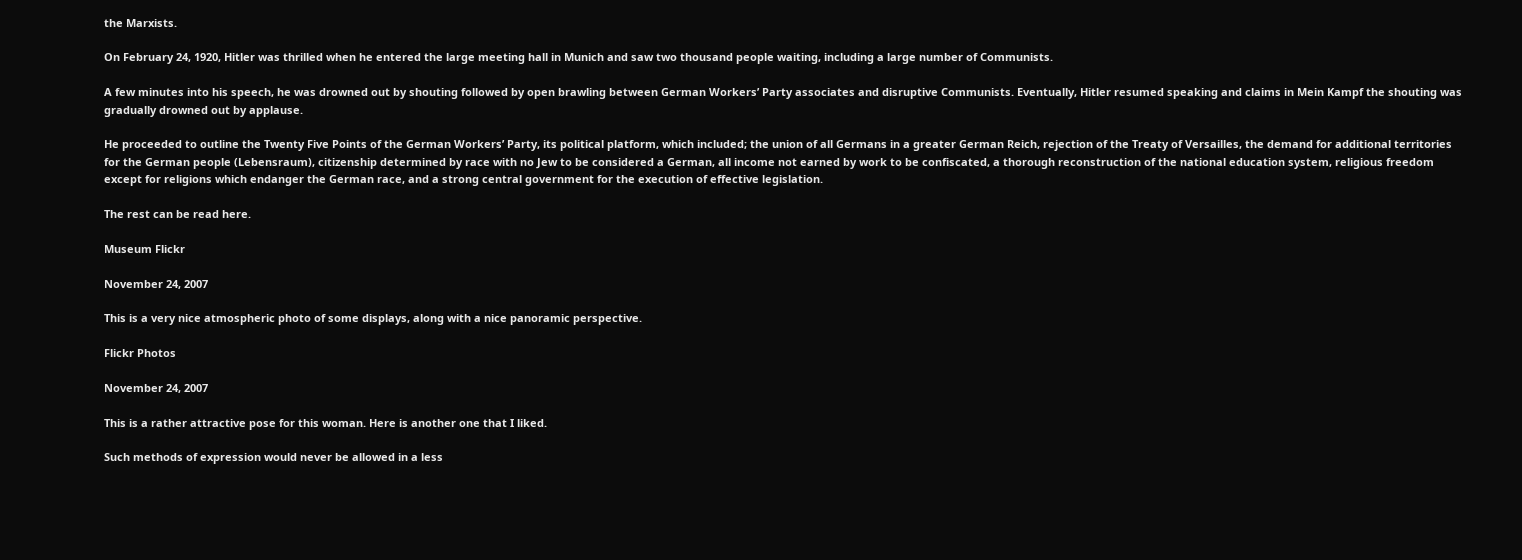the Marxists.

On February 24, 1920, Hitler was thrilled when he entered the large meeting hall in Munich and saw two thousand people waiting, including a large number of Communists.

A few minutes into his speech, he was drowned out by shouting followed by open brawling between German Workers’ Party associates and disruptive Communists. Eventually, Hitler resumed speaking and claims in Mein Kampf the shouting was gradually drowned out by applause.

He proceeded to outline the Twenty Five Points of the German Workers’ Party, its political platform, which included; the union of all Germans in a greater German Reich, rejection of the Treaty of Versailles, the demand for additional territories for the German people (Lebensraum), citizenship determined by race with no Jew to be considered a German, all income not earned by work to be confiscated, a thorough reconstruction of the national education system, religious freedom except for religions which endanger the German race, and a strong central government for the execution of effective legislation.

The rest can be read here.

Museum Flickr

November 24, 2007

This is a very nice atmospheric photo of some displays, along with a nice panoramic perspective.

Flickr Photos

November 24, 2007

This is a rather attractive pose for this woman. Here is another one that I liked.

Such methods of expression would never be allowed in a less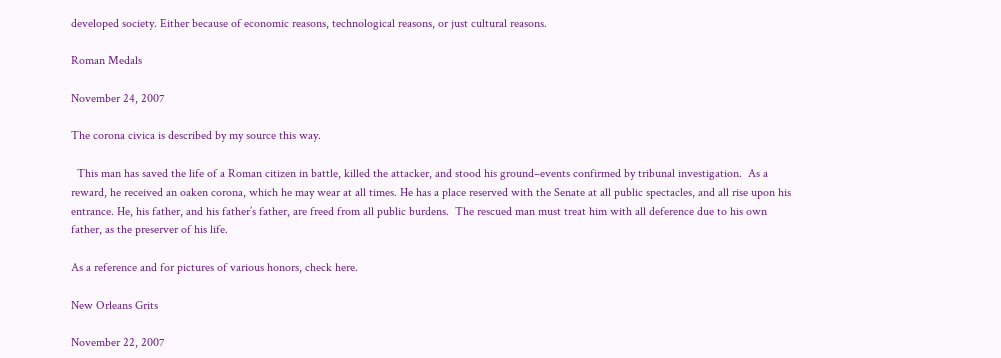developed society. Either because of economic reasons, technological reasons, or just cultural reasons.

Roman Medals

November 24, 2007

The corona civica is described by my source this way.

  This man has saved the life of a Roman citizen in battle, killed the attacker, and stood his ground–events confirmed by tribunal investigation.  As a reward, he received an oaken corona, which he may wear at all times. He has a place reserved with the Senate at all public spectacles, and all rise upon his entrance. He, his father, and his father’s father, are freed from all public burdens.  The rescued man must treat him with all deference due to his own father, as the preserver of his life.

As a reference and for pictures of various honors, check here.

New Orleans Grits

November 22, 2007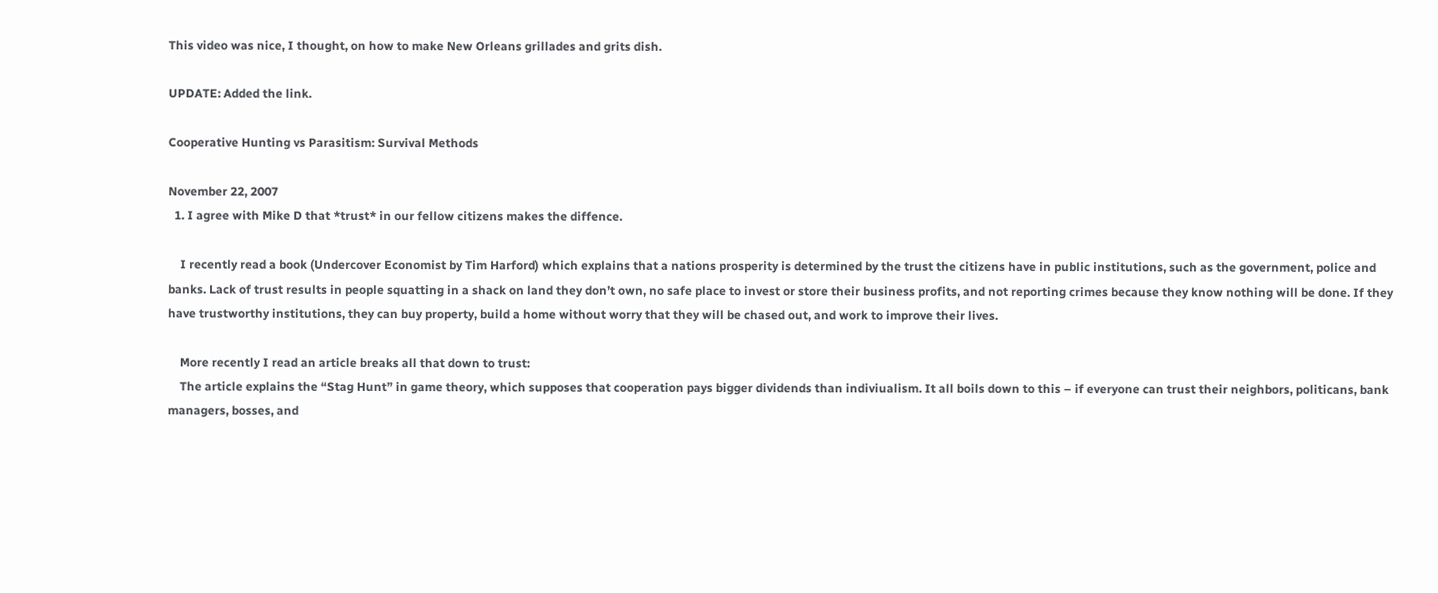This video was nice, I thought, on how to make New Orleans grillades and grits dish.

UPDATE: Added the link.

Cooperative Hunting vs Parasitism: Survival Methods

November 22, 2007
  1. I agree with Mike D that *trust* in our fellow citizens makes the diffence.

    I recently read a book (Undercover Economist by Tim Harford) which explains that a nations prosperity is determined by the trust the citizens have in public institutions, such as the government, police and banks. Lack of trust results in people squatting in a shack on land they don’t own, no safe place to invest or store their business profits, and not reporting crimes because they know nothing will be done. If they have trustworthy institutions, they can buy property, build a home without worry that they will be chased out, and work to improve their lives.

    More recently I read an article breaks all that down to trust:
    The article explains the “Stag Hunt” in game theory, which supposes that cooperation pays bigger dividends than indiviualism. It all boils down to this – if everyone can trust their neighbors, politicans, bank managers, bosses, and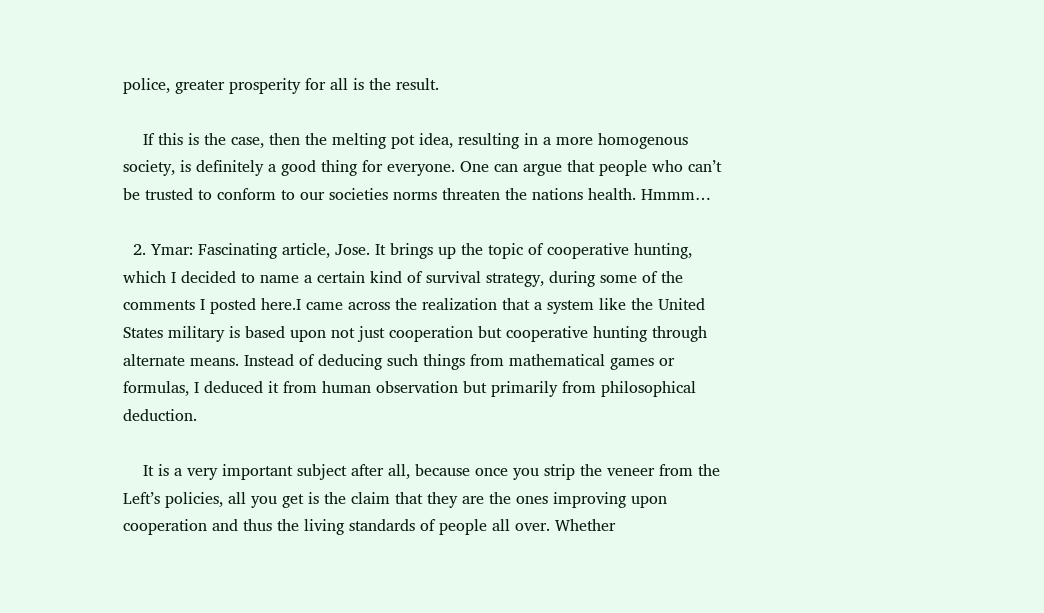police, greater prosperity for all is the result.

    If this is the case, then the melting pot idea, resulting in a more homogenous society, is definitely a good thing for everyone. One can argue that people who can’t be trusted to conform to our societies norms threaten the nations health. Hmmm…

  2. Ymar: Fascinating article, Jose. It brings up the topic of cooperative hunting, which I decided to name a certain kind of survival strategy, during some of the comments I posted here.I came across the realization that a system like the United States military is based upon not just cooperation but cooperative hunting through alternate means. Instead of deducing such things from mathematical games or formulas, I deduced it from human observation but primarily from philosophical deduction.

    It is a very important subject after all, because once you strip the veneer from the Left’s policies, all you get is the claim that they are the ones improving upon cooperation and thus the living standards of people all over. Whether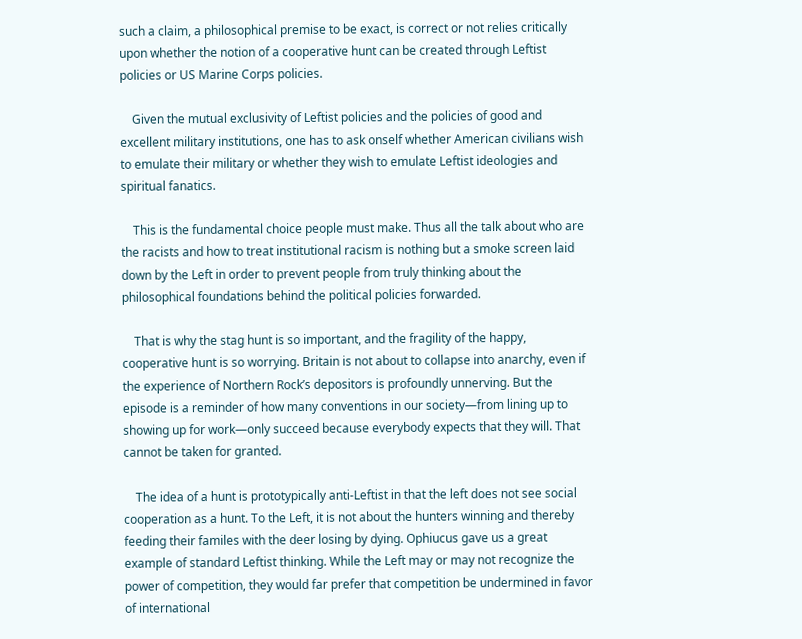such a claim, a philosophical premise to be exact, is correct or not relies critically upon whether the notion of a cooperative hunt can be created through Leftist policies or US Marine Corps policies.

    Given the mutual exclusivity of Leftist policies and the policies of good and excellent military institutions, one has to ask onself whether American civilians wish to emulate their military or whether they wish to emulate Leftist ideologies and spiritual fanatics.

    This is the fundamental choice people must make. Thus all the talk about who are the racists and how to treat institutional racism is nothing but a smoke screen laid down by the Left in order to prevent people from truly thinking about the philosophical foundations behind the political policies forwarded.

    That is why the stag hunt is so important, and the fragility of the happy, cooperative hunt is so worrying. Britain is not about to collapse into anarchy, even if the experience of Northern Rock’s depositors is profoundly unnerving. But the episode is a reminder of how many conventions in our society—from lining up to showing up for work—only succeed because everybody expects that they will. That cannot be taken for granted.

    The idea of a hunt is prototypically anti-Leftist in that the left does not see social cooperation as a hunt. To the Left, it is not about the hunters winning and thereby feeding their familes with the deer losing by dying. Ophiucus gave us a great example of standard Leftist thinking. While the Left may or may not recognize the power of competition, they would far prefer that competition be undermined in favor of international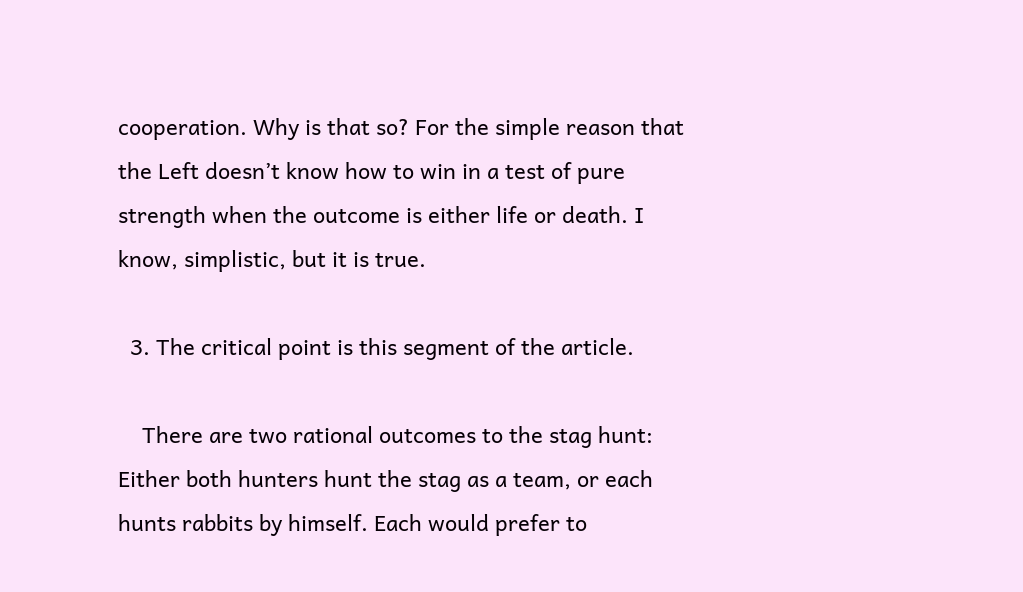cooperation. Why is that so? For the simple reason that the Left doesn’t know how to win in a test of pure strength when the outcome is either life or death. I know, simplistic, but it is true.

  3. The critical point is this segment of the article.

    There are two rational outcomes to the stag hunt: Either both hunters hunt the stag as a team, or each hunts rabbits by himself. Each would prefer to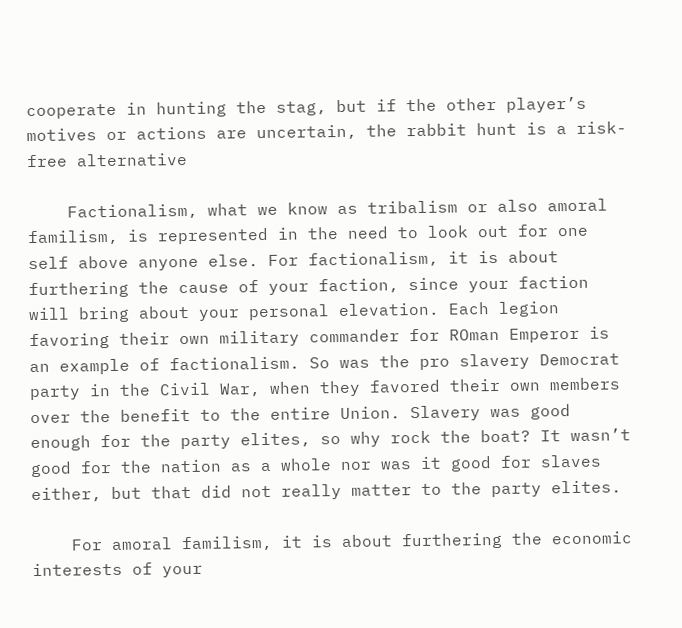cooperate in hunting the stag, but if the other player’s motives or actions are uncertain, the rabbit hunt is a risk-free alternative

    Factionalism, what we know as tribalism or also amoral familism, is represented in the need to look out for one self above anyone else. For factionalism, it is about furthering the cause of your faction, since your faction will bring about your personal elevation. Each legion favoring their own military commander for ROman Emperor is an example of factionalism. So was the pro slavery Democrat party in the Civil War, when they favored their own members over the benefit to the entire Union. Slavery was good enough for the party elites, so why rock the boat? It wasn’t good for the nation as a whole nor was it good for slaves either, but that did not really matter to the party elites.

    For amoral familism, it is about furthering the economic interests of your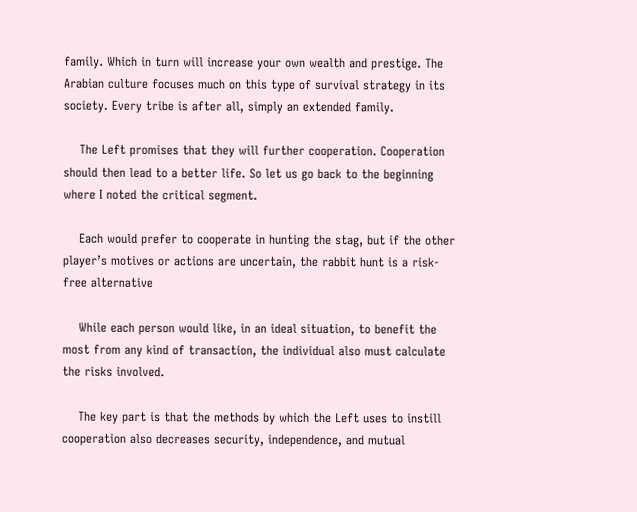family. Which in turn will increase your own wealth and prestige. The Arabian culture focuses much on this type of survival strategy in its society. Every tribe is after all, simply an extended family.

    The Left promises that they will further cooperation. Cooperation should then lead to a better life. So let us go back to the beginning where I noted the critical segment.

    Each would prefer to cooperate in hunting the stag, but if the other player’s motives or actions are uncertain, the rabbit hunt is a risk-free alternative

    While each person would like, in an ideal situation, to benefit the most from any kind of transaction, the individual also must calculate the risks involved.

    The key part is that the methods by which the Left uses to instill cooperation also decreases security, independence, and mutual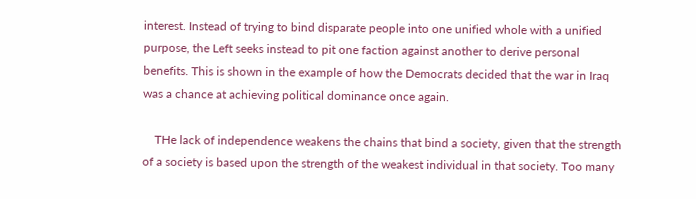interest. Instead of trying to bind disparate people into one unified whole with a unified purpose, the Left seeks instead to pit one faction against another to derive personal benefits. This is shown in the example of how the Democrats decided that the war in Iraq was a chance at achieving political dominance once again.

    THe lack of independence weakens the chains that bind a society, given that the strength of a society is based upon the strength of the weakest individual in that society. Too many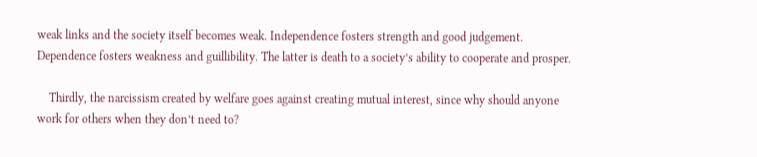weak links and the society itself becomes weak. Independence fosters strength and good judgement. Dependence fosters weakness and guillibility. The latter is death to a society’s ability to cooperate and prosper.

    Thirdly, the narcissism created by welfare goes against creating mutual interest, since why should anyone work for others when they don’t need to?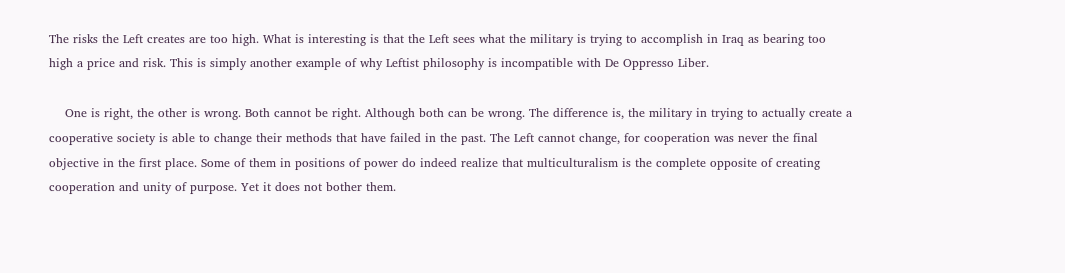The risks the Left creates are too high. What is interesting is that the Left sees what the military is trying to accomplish in Iraq as bearing too high a price and risk. This is simply another example of why Leftist philosophy is incompatible with De Oppresso Liber.

    One is right, the other is wrong. Both cannot be right. Although both can be wrong. The difference is, the military in trying to actually create a cooperative society is able to change their methods that have failed in the past. The Left cannot change, for cooperation was never the final objective in the first place. Some of them in positions of power do indeed realize that multiculturalism is the complete opposite of creating cooperation and unity of purpose. Yet it does not bother them.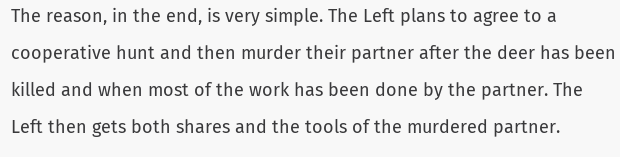The reason, in the end, is very simple. The Left plans to agree to a cooperative hunt and then murder their partner after the deer has been killed and when most of the work has been done by the partner. The Left then gets both shares and the tools of the murdered partner.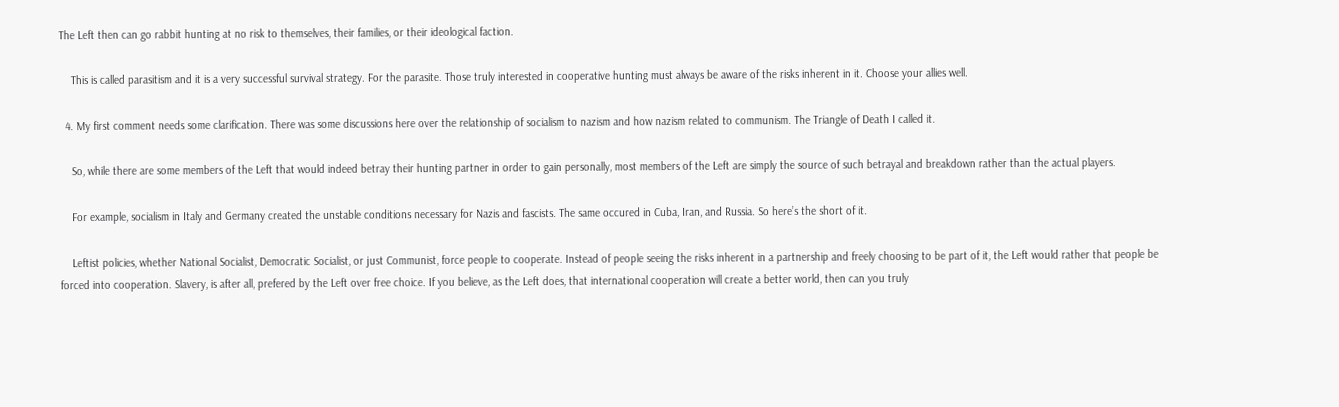The Left then can go rabbit hunting at no risk to themselves, their families, or their ideological faction.

    This is called parasitism and it is a very successful survival strategy. For the parasite. Those truly interested in cooperative hunting must always be aware of the risks inherent in it. Choose your allies well.

  4. My first comment needs some clarification. There was some discussions here over the relationship of socialism to nazism and how nazism related to communism. The Triangle of Death I called it.

    So, while there are some members of the Left that would indeed betray their hunting partner in order to gain personally, most members of the Left are simply the source of such betrayal and breakdown rather than the actual players.

    For example, socialism in Italy and Germany created the unstable conditions necessary for Nazis and fascists. The same occured in Cuba, Iran, and Russia. So here’s the short of it.

    Leftist policies, whether National Socialist, Democratic Socialist, or just Communist, force people to cooperate. Instead of people seeing the risks inherent in a partnership and freely choosing to be part of it, the Left would rather that people be forced into cooperation. Slavery, is after all, prefered by the Left over free choice. If you believe, as the Left does, that international cooperation will create a better world, then can you truly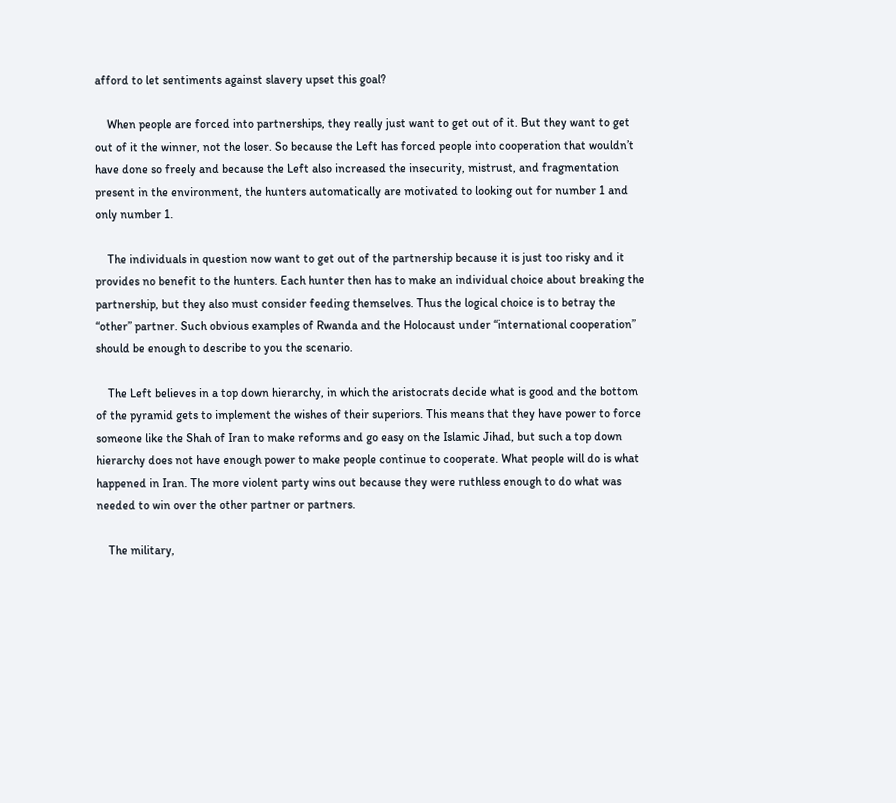afford to let sentiments against slavery upset this goal?

    When people are forced into partnerships, they really just want to get out of it. But they want to get out of it the winner, not the loser. So because the Left has forced people into cooperation that wouldn’t have done so freely and because the Left also increased the insecurity, mistrust, and fragmentation present in the environment, the hunters automatically are motivated to looking out for number 1 and only number 1.

    The individuals in question now want to get out of the partnership because it is just too risky and it provides no benefit to the hunters. Each hunter then has to make an individual choice about breaking the partnership, but they also must consider feeding themselves. Thus the logical choice is to betray the “other” partner. Such obvious examples of Rwanda and the Holocaust under “international cooperation” should be enough to describe to you the scenario.

    The Left believes in a top down hierarchy, in which the aristocrats decide what is good and the bottom of the pyramid gets to implement the wishes of their superiors. This means that they have power to force someone like the Shah of Iran to make reforms and go easy on the Islamic Jihad, but such a top down hierarchy does not have enough power to make people continue to cooperate. What people will do is what happened in Iran. The more violent party wins out because they were ruthless enough to do what was needed to win over the other partner or partners.

    The military,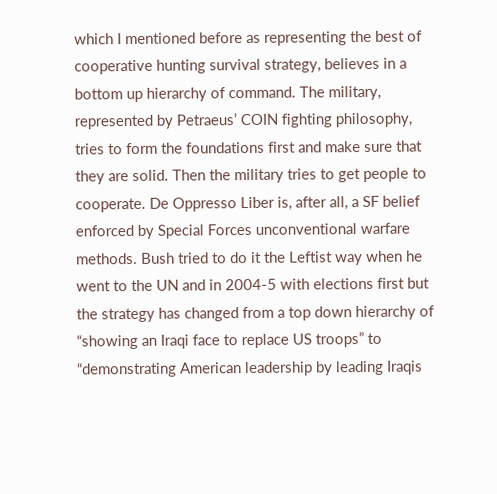which I mentioned before as representing the best of cooperative hunting survival strategy, believes in a bottom up hierarchy of command. The military, represented by Petraeus’ COIN fighting philosophy, tries to form the foundations first and make sure that they are solid. Then the military tries to get people to cooperate. De Oppresso Liber is, after all, a SF belief enforced by Special Forces unconventional warfare methods. Bush tried to do it the Leftist way when he went to the UN and in 2004-5 with elections first but the strategy has changed from a top down hierarchy of “showing an Iraqi face to replace US troops” to “demonstrating American leadership by leading Iraqis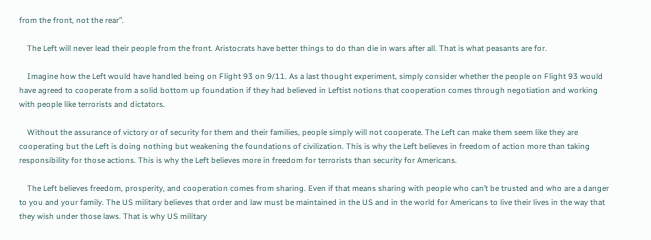from the front, not the rear”.

    The Left will never lead their people from the front. Aristocrats have better things to do than die in wars after all. That is what peasants are for.

    Imagine how the Left would have handled being on Flight 93 on 9/11. As a last thought experiment, simply consider whether the people on Flight 93 would have agreed to cooperate from a solid bottom up foundation if they had believed in Leftist notions that cooperation comes through negotiation and working with people like terrorists and dictators.

    Without the assurance of victory or of security for them and their families, people simply will not cooperate. The Left can make them seem like they are cooperating but the Left is doing nothing but weakening the foundations of civilization. This is why the Left believes in freedom of action more than taking responsibility for those actions. This is why the Left believes more in freedom for terrorists than security for Americans.

    The Left believes freedom, prosperity, and cooperation comes from sharing. Even if that means sharing with people who can’t be trusted and who are a danger to you and your family. The US military believes that order and law must be maintained in the US and in the world for Americans to live their lives in the way that they wish under those laws. That is why US military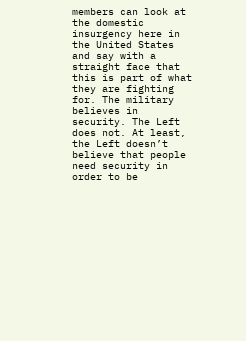members can look at the domestic insurgency here in the United States and say with a straight face that this is part of what they are fighting for. The military believes in security. The Left does not. At least, the Left doesn’t believe that people need security in order to be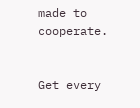made to cooperate.


Get every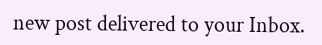new post delivered to your Inbox.